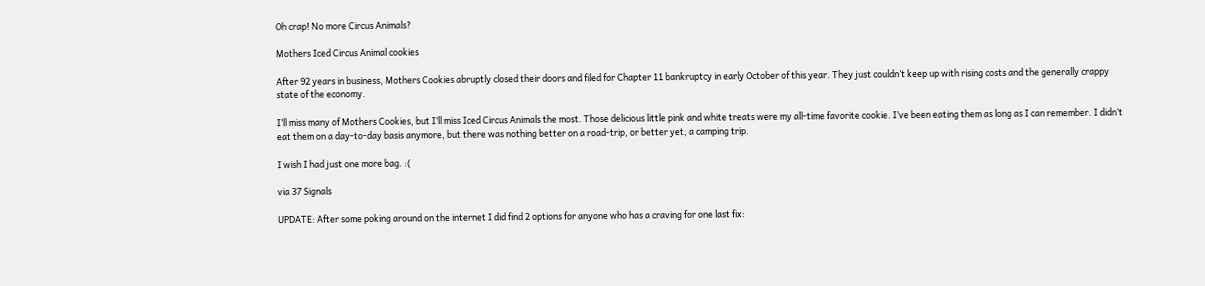Oh crap! No more Circus Animals?

Mothers Iced Circus Animal cookies

After 92 years in business, Mothers Cookies abruptly closed their doors and filed for Chapter 11 bankruptcy in early October of this year. They just couldn’t keep up with rising costs and the generally crappy state of the economy.

I’ll miss many of Mothers Cookies, but I’ll miss Iced Circus Animals the most. Those delicious little pink and white treats were my all-time favorite cookie. I’ve been eating them as long as I can remember. I didn’t eat them on a day-to-day basis anymore, but there was nothing better on a road-trip, or better yet, a camping trip.

I wish I had just one more bag. :(

via 37 Signals

UPDATE: After some poking around on the internet I did find 2 options for anyone who has a craving for one last fix: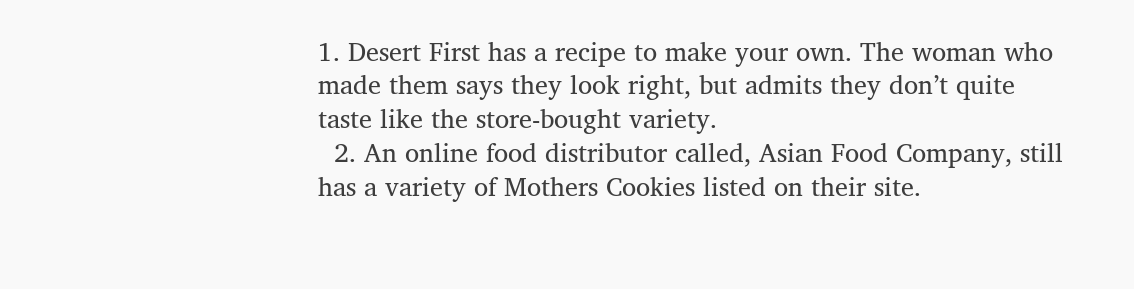1. Desert First has a recipe to make your own. The woman who made them says they look right, but admits they don’t quite taste like the store-bought variety.
  2. An online food distributor called, Asian Food Company, still has a variety of Mothers Cookies listed on their site.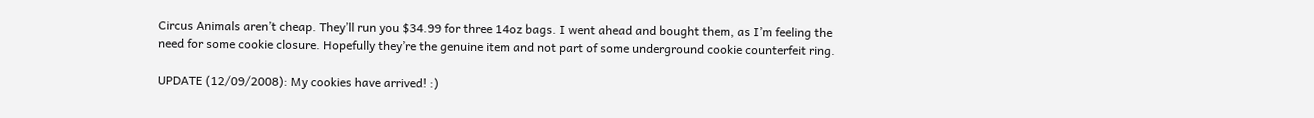Circus Animals aren’t cheap. They’ll run you $34.99 for three 14oz bags. I went ahead and bought them, as I’m feeling the need for some cookie closure. Hopefully they’re the genuine item and not part of some underground cookie counterfeit ring.

UPDATE (12/09/2008): My cookies have arrived! :)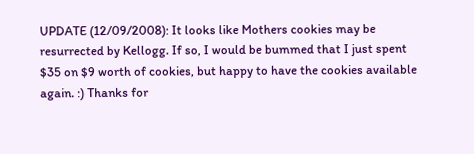UPDATE (12/09/2008): It looks like Mothers cookies may be resurrected by Kellogg. If so, I would be bummed that I just spent $35 on $9 worth of cookies, but happy to have the cookies available again. :) Thanks for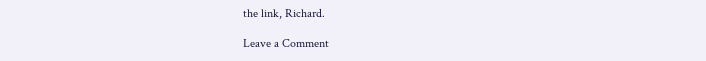the link, Richard.

Leave a Comment